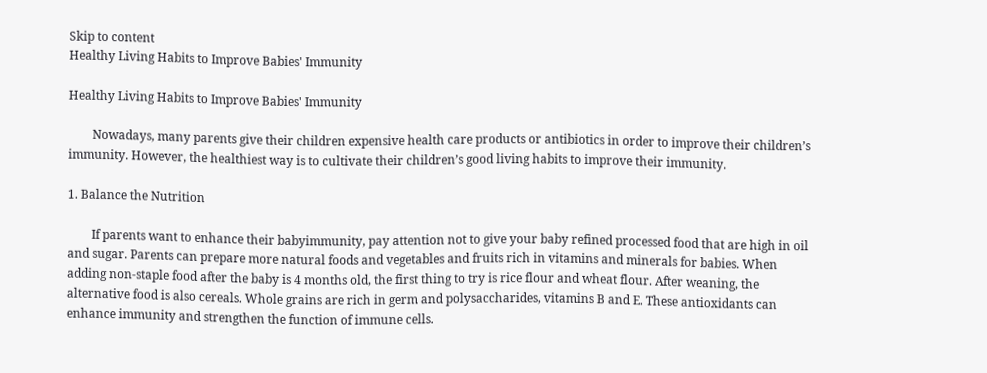Skip to content
Healthy Living Habits to Improve Babies' Immunity

Healthy Living Habits to Improve Babies' Immunity

        Nowadays, many parents give their children expensive health care products or antibiotics in order to improve their children’s immunity. However, the healthiest way is to cultivate their children’s good living habits to improve their immunity.

1. Balance the Nutrition

        If parents want to enhance their babyimmunity, pay attention not to give your baby refined processed food that are high in oil and sugar. Parents can prepare more natural foods and vegetables and fruits rich in vitamins and minerals for babies. When adding non-staple food after the baby is 4 months old, the first thing to try is rice flour and wheat flour. After weaning, the alternative food is also cereals. Whole grains are rich in germ and polysaccharides, vitamins B and E. These antioxidants can enhance immunity and strengthen the function of immune cells.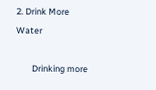2. Drink More Water

        Drinking more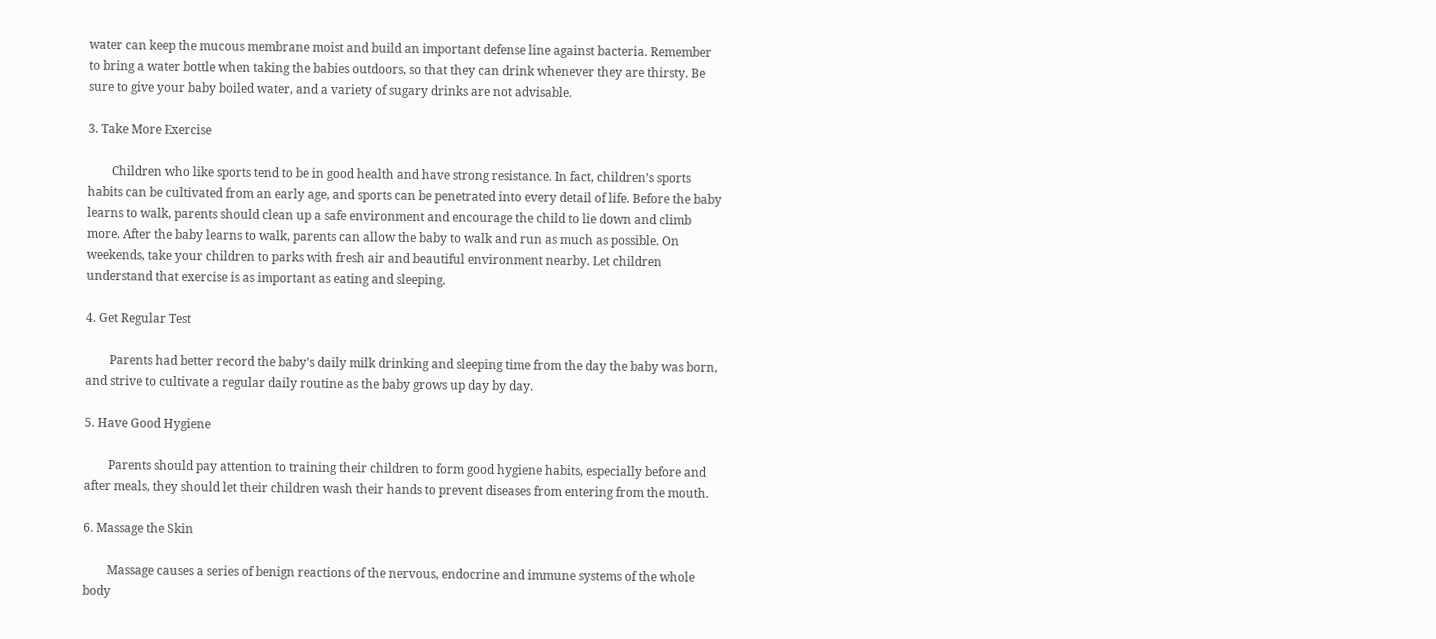water can keep the mucous membrane moist and build an important defense line against bacteria. Remember to bring a water bottle when taking the babies outdoors, so that they can drink whenever they are thirsty. Be sure to give your baby boiled water, and a variety of sugary drinks are not advisable.

3. Take More Exercise

        Children who like sports tend to be in good health and have strong resistance. In fact, children’s sports habits can be cultivated from an early age, and sports can be penetrated into every detail of life. Before the baby learns to walk, parents should clean up a safe environment and encourage the child to lie down and climb more. After the baby learns to walk, parents can allow the baby to walk and run as much as possible. On weekends, take your children to parks with fresh air and beautiful environment nearby. Let children understand that exercise is as important as eating and sleeping.

4. Get Regular Test

        Parents had better record the baby’s daily milk drinking and sleeping time from the day the baby was born, and strive to cultivate a regular daily routine as the baby grows up day by day.

5. Have Good Hygiene

        Parents should pay attention to training their children to form good hygiene habits, especially before and after meals, they should let their children wash their hands to prevent diseases from entering from the mouth.

6. Massage the Skin

        Massage causes a series of benign reactions of the nervous, endocrine and immune systems of the whole body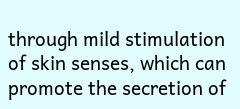through mild stimulation of skin senses, which can promote the secretion of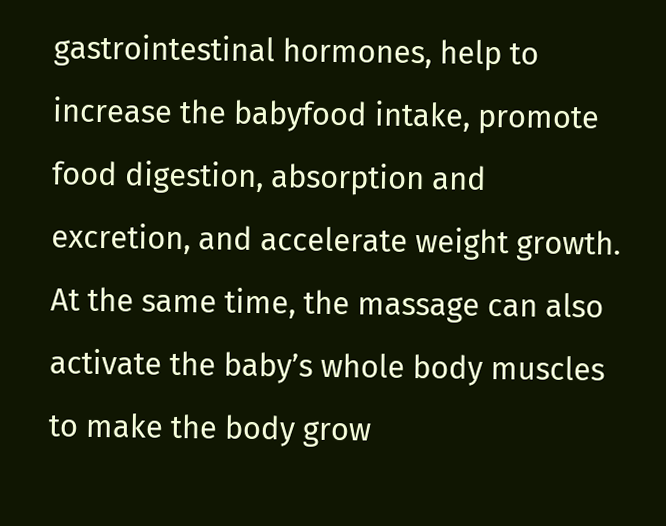gastrointestinal hormones, help to increase the babyfood intake, promote food digestion, absorption and excretion, and accelerate weight growth. At the same time, the massage can also activate the baby’s whole body muscles to make the body grow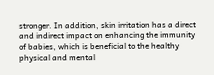stronger. In addition, skin irritation has a direct and indirect impact on enhancing the immunity of babies, which is beneficial to the healthy physical and mental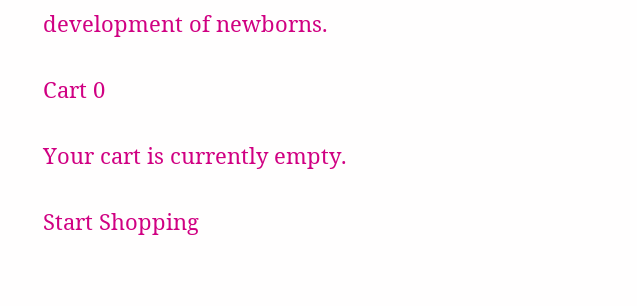development of newborns.

Cart 0

Your cart is currently empty.

Start Shopping